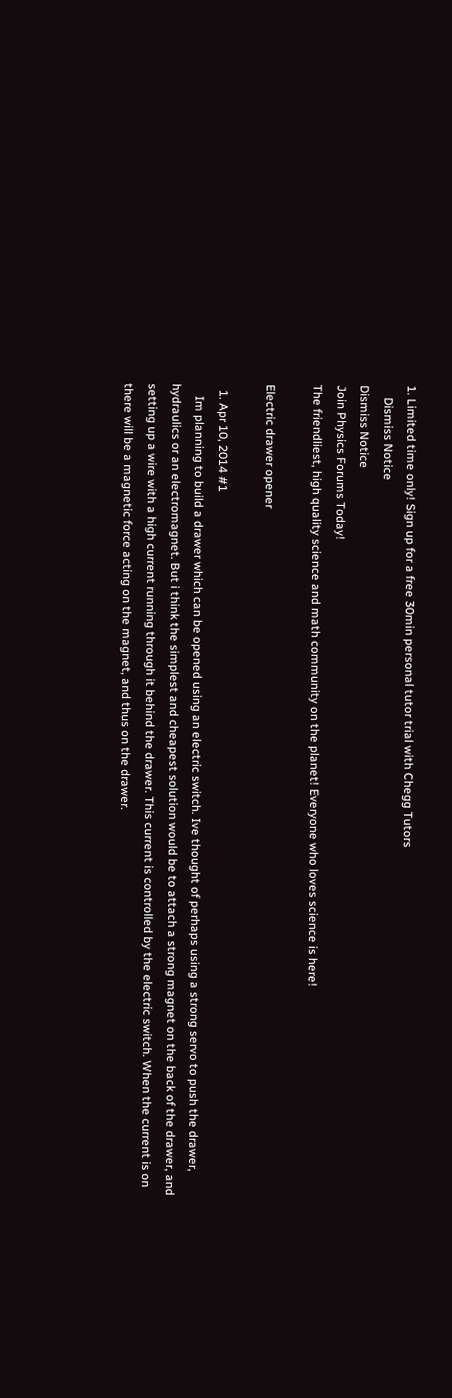1. Limited time only! Sign up for a free 30min personal tutor trial with Chegg Tutors
    Dismiss Notice
Dismiss Notice
Join Physics Forums Today!
The friendliest, high quality science and math community on the planet! Everyone who loves science is here!

Electric drawer opener

  1. Apr 10, 2014 #1
    Im planning to build a drawer which can be opened using an electric switch. Ive thought of perhaps using a strong servo to push the drawer, hydraulics or an electromagnet. But i think the simplest and cheapest solution would be to attach a strong magnet on the back of the drawer, and setting up a wire with a high current running through it behind the drawer. This current is controlled by the electric switch. When the current is on there will be a magnetic force acting on the magnet, and thus on the drawer.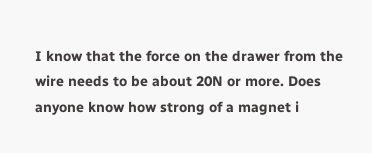I know that the force on the drawer from the wire needs to be about 20N or more. Does anyone know how strong of a magnet i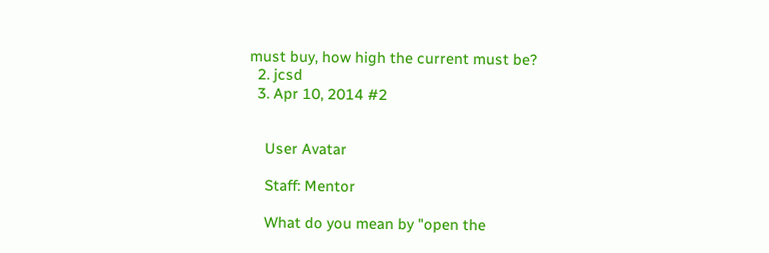must buy, how high the current must be?
  2. jcsd
  3. Apr 10, 2014 #2


    User Avatar

    Staff: Mentor

    What do you mean by "open the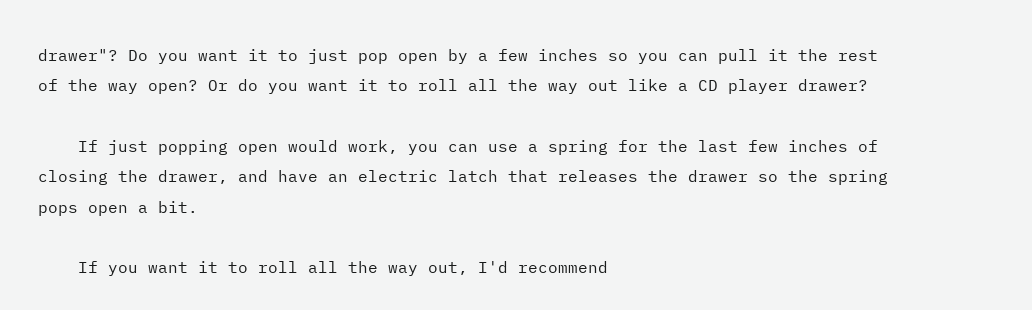drawer"? Do you want it to just pop open by a few inches so you can pull it the rest of the way open? Or do you want it to roll all the way out like a CD player drawer?

    If just popping open would work, you can use a spring for the last few inches of closing the drawer, and have an electric latch that releases the drawer so the spring pops open a bit.

    If you want it to roll all the way out, I'd recommend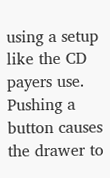using a setup like the CD payers use. Pushing a button causes the drawer to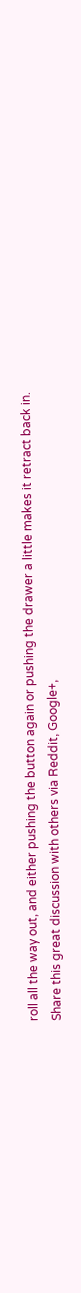roll all the way out, and either pushing the button again or pushing the drawer a little makes it retract back in.
Share this great discussion with others via Reddit, Google+,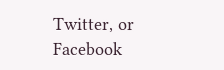Twitter, or Facebook